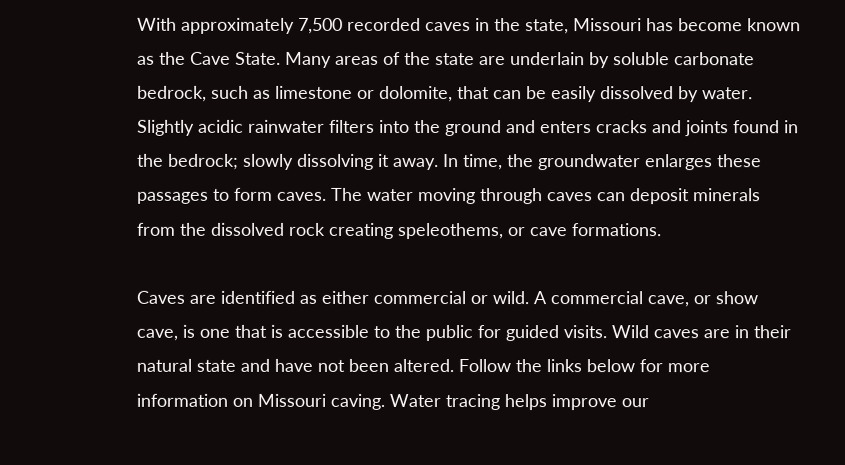With approximately 7,500 recorded caves in the state, Missouri has become known as the Cave State. Many areas of the state are underlain by soluble carbonate bedrock, such as limestone or dolomite, that can be easily dissolved by water. Slightly acidic rainwater filters into the ground and enters cracks and joints found in the bedrock; slowly dissolving it away. In time, the groundwater enlarges these passages to form caves. The water moving through caves can deposit minerals from the dissolved rock creating speleothems, or cave formations.

Caves are identified as either commercial or wild. A commercial cave, or show cave, is one that is accessible to the public for guided visits. Wild caves are in their natural state and have not been altered. Follow the links below for more information on Missouri caving. Water tracing helps improve our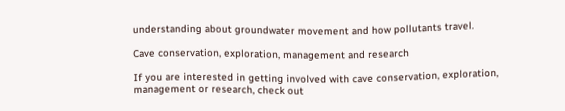understanding about groundwater movement and how pollutants travel.

Cave conservation, exploration, management and research

If you are interested in getting involved with cave conservation, exploration, management or research, check out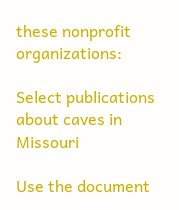these nonprofit organizations:

Select publications about caves in Missouri

Use the document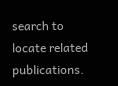search to locate related publications.